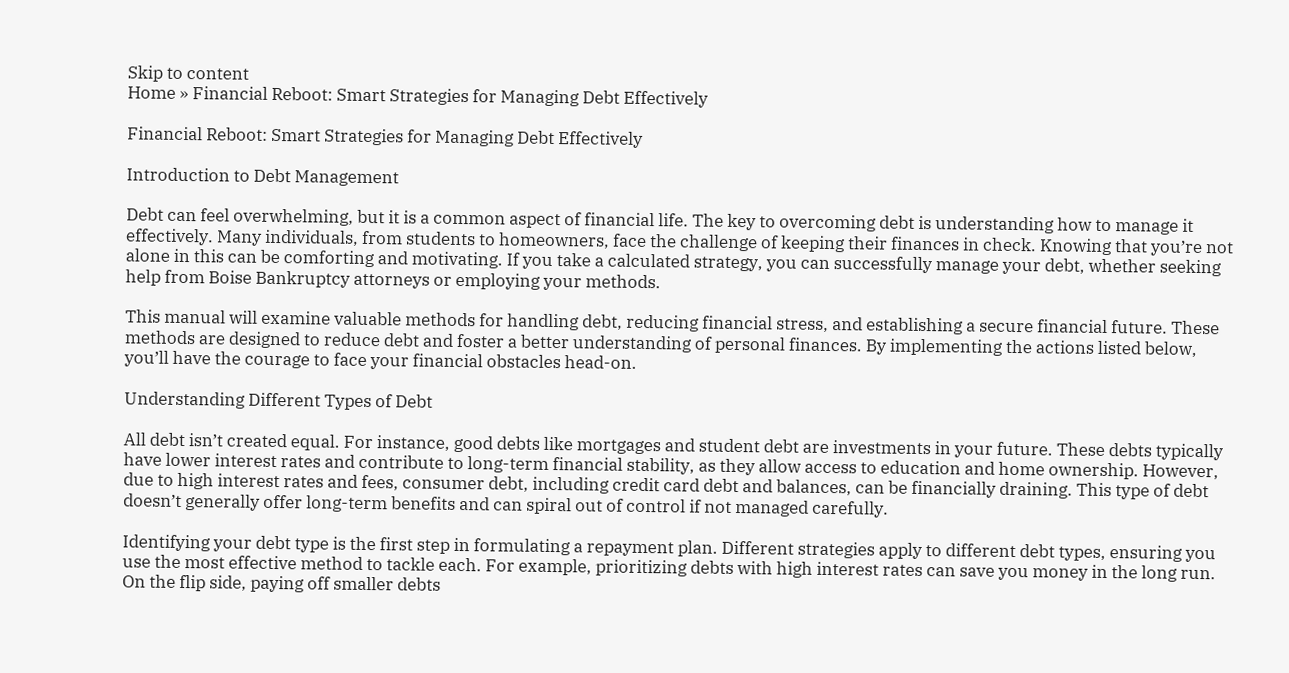Skip to content
Home » Financial Reboot: Smart Strategies for Managing Debt Effectively

Financial Reboot: Smart Strategies for Managing Debt Effectively

Introduction to Debt Management

Debt can feel overwhelming, but it is a common aspect of financial life. The key to overcoming debt is understanding how to manage it effectively. Many individuals, from students to homeowners, face the challenge of keeping their finances in check. Knowing that you’re not alone in this can be comforting and motivating. If you take a calculated strategy, you can successfully manage your debt, whether seeking help from Boise Bankruptcy attorneys or employing your methods.

This manual will examine valuable methods for handling debt, reducing financial stress, and establishing a secure financial future. These methods are designed to reduce debt and foster a better understanding of personal finances. By implementing the actions listed below, you’ll have the courage to face your financial obstacles head-on.

Understanding Different Types of Debt

All debt isn’t created equal. For instance, good debts like mortgages and student debt are investments in your future. These debts typically have lower interest rates and contribute to long-term financial stability, as they allow access to education and home ownership. However, due to high interest rates and fees, consumer debt, including credit card debt and balances, can be financially draining. This type of debt doesn’t generally offer long-term benefits and can spiral out of control if not managed carefully.

Identifying your debt type is the first step in formulating a repayment plan. Different strategies apply to different debt types, ensuring you use the most effective method to tackle each. For example, prioritizing debts with high interest rates can save you money in the long run. On the flip side, paying off smaller debts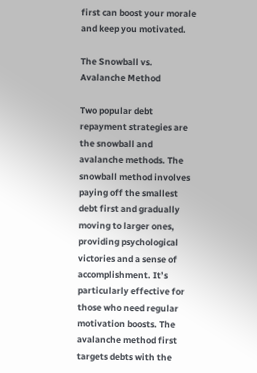first can boost your morale and keep you motivated.

The Snowball vs. Avalanche Method

Two popular debt repayment strategies are the snowball and avalanche methods. The snowball method involves paying off the smallest debt first and gradually moving to larger ones, providing psychological victories and a sense of accomplishment. It’s particularly effective for those who need regular motivation boosts. The avalanche method first targets debts with the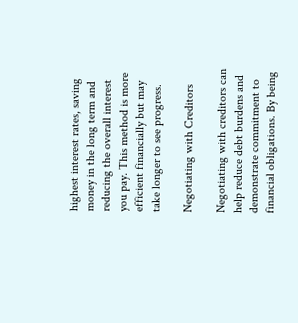highest interest rates, saving money in the long term and reducing the overall interest you pay. This method is more efficient financially but may take longer to see progress.

Negotiating with Creditors

Negotiating with creditors can help reduce debt burdens and demonstrate commitment to financial obligations. By being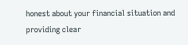honest about your financial situation and providing clear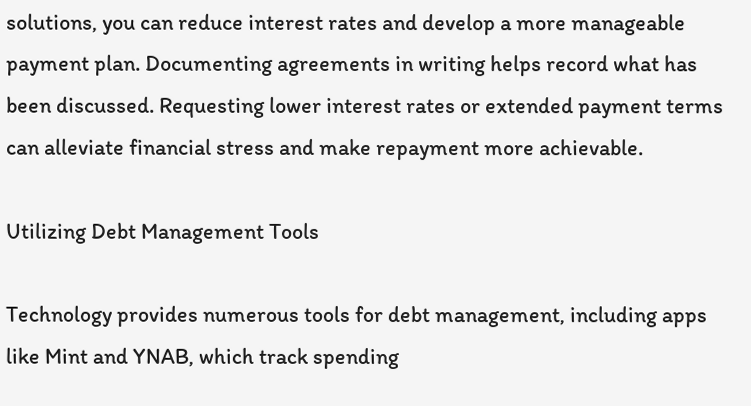solutions, you can reduce interest rates and develop a more manageable payment plan. Documenting agreements in writing helps record what has been discussed. Requesting lower interest rates or extended payment terms can alleviate financial stress and make repayment more achievable.

Utilizing Debt Management Tools

Technology provides numerous tools for debt management, including apps like Mint and YNAB, which track spending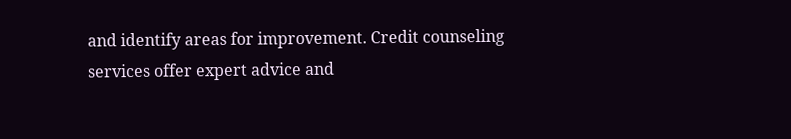and identify areas for improvement. Credit counseling services offer expert advice and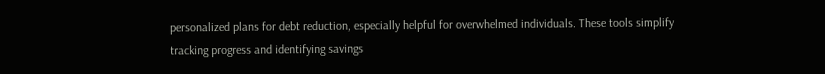personalized plans for debt reduction, especially helpful for overwhelmed individuals. These tools simplify tracking progress and identifying savings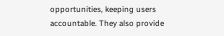opportunities, keeping users accountable. They also provide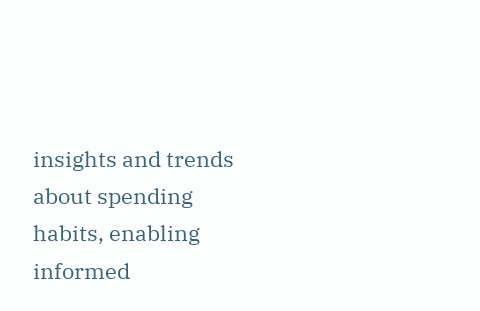insights and trends about spending habits, enabling informed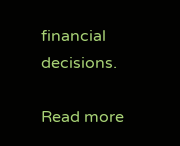financial decisions.

Read more